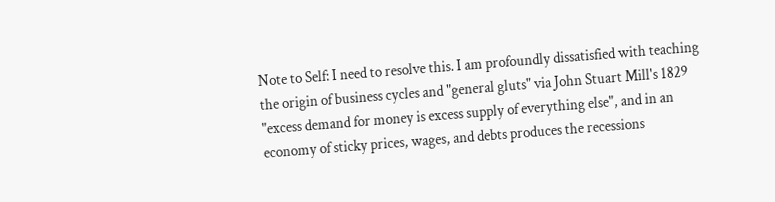Note to Self: I need to resolve this. I am profoundly dissatisfied with teaching the origin of business cycles and "general gluts" via John Stuart Mill's 1829 "excess demand for money is excess supply of everything else", and in an economy of sticky prices, wages, and debts produces the recessions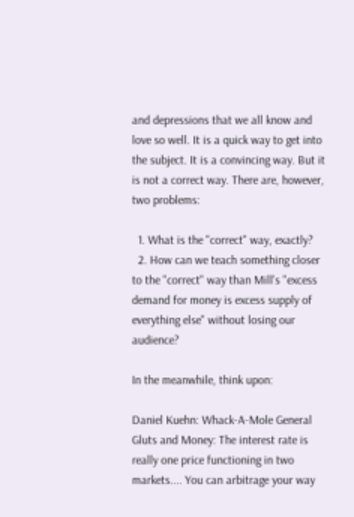and depressions that we all know and love so well. It is a quick way to get into the subject. It is a convincing way. But it is not a correct way. There are, however, two problems:

  1. What is the "correct" way, exactly?
  2. How can we teach something closer to the "correct" way than Mill's "excess demand for money is excess supply of everything else" without losing our audience?

In the meanwhile, think upon:

Daniel Kuehn: Whack-A-Mole General Gluts and Money: The interest rate is really one price functioning in two markets.... You can arbitrage your way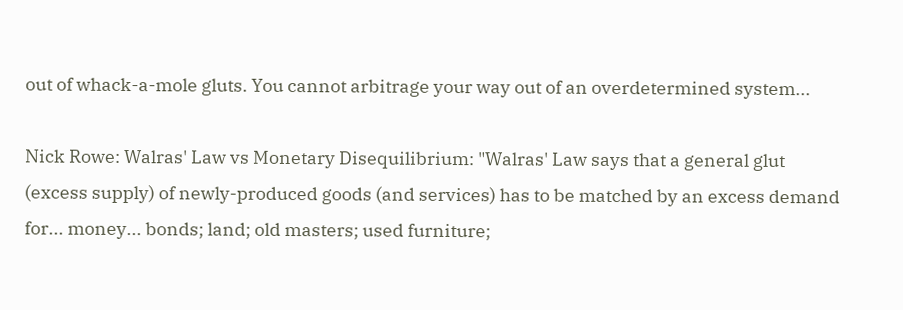out of whack-a-mole gluts. You cannot arbitrage your way out of an overdetermined system...

Nick Rowe: Walras' Law vs Monetary Disequilibrium: "Walras' Law says that a general glut (excess supply) of newly-produced goods (and services) has to be matched by an excess demand for... money... bonds; land; old masters; used furniture;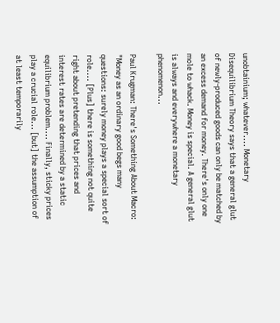unobtainium; whatever.... Monetary Disequilibrium Theory says that a general glut of newly-produced goods can only be matched by an excess demand for money. There's only one mole to whack. Money is special. A general glut is always and everywhere a monetary phenomenon...

Paul Krugman: There's Something About Macro: "Money as an ordinary good begs many questions: surely money plays a special sort of role.... [Plus] there is something not quite right about pretending that prices and interest rates are determined by a static equilibrium problem.... Finally, sticky prices play a crucial role... [but] the assumption of at least temporarily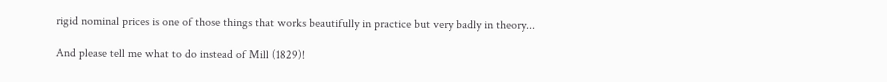rigid nominal prices is one of those things that works beautifully in practice but very badly in theory...

And please tell me what to do instead of Mill (1829)!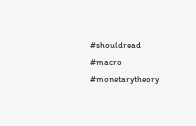#shouldread #macro #monetarytheory